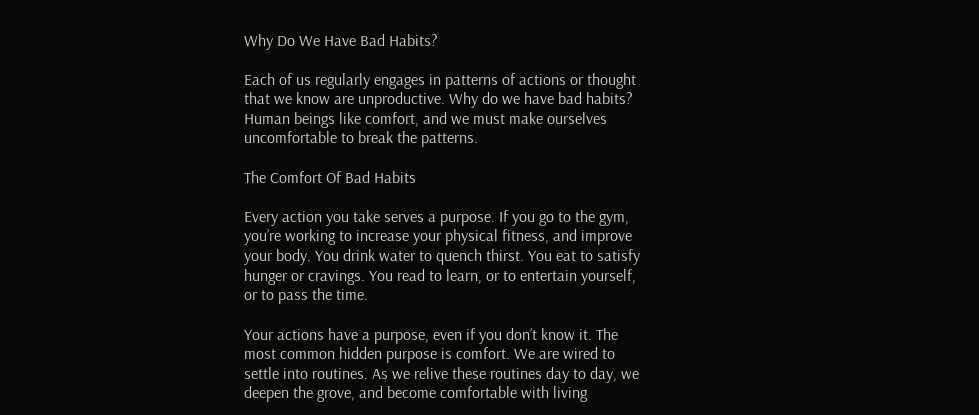Why Do We Have Bad Habits?

Each of us regularly engages in patterns of actions or thought that we know are unproductive. Why do we have bad habits? Human beings like comfort, and we must make ourselves uncomfortable to break the patterns.

The Comfort Of Bad Habits

Every action you take serves a purpose. If you go to the gym, you’re working to increase your physical fitness, and improve your body. You drink water to quench thirst. You eat to satisfy hunger or cravings. You read to learn, or to entertain yourself, or to pass the time.

Your actions have a purpose, even if you don’t know it. The most common hidden purpose is comfort. We are wired to settle into routines. As we relive these routines day to day, we deepen the grove, and become comfortable with living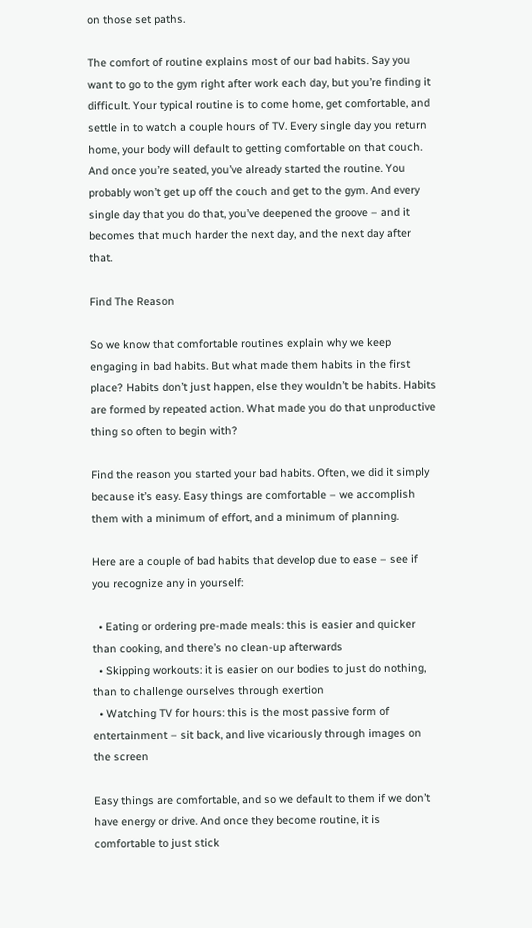on those set paths.

The comfort of routine explains most of our bad habits. Say you want to go to the gym right after work each day, but you’re finding it difficult. Your typical routine is to come home, get comfortable, and settle in to watch a couple hours of TV. Every single day you return home, your body will default to getting comfortable on that couch. And once you’re seated, you’ve already started the routine. You probably won’t get up off the couch and get to the gym. And every single day that you do that, you’ve deepened the groove – and it becomes that much harder the next day, and the next day after that.

Find The Reason

So we know that comfortable routines explain why we keep engaging in bad habits. But what made them habits in the first place? Habits don’t just happen, else they wouldn’t be habits. Habits are formed by repeated action. What made you do that unproductive thing so often to begin with?

Find the reason you started your bad habits. Often, we did it simply because it’s easy. Easy things are comfortable – we accomplish them with a minimum of effort, and a minimum of planning.

Here are a couple of bad habits that develop due to ease – see if you recognize any in yourself:

  • Eating or ordering pre-made meals: this is easier and quicker than cooking, and there’s no clean-up afterwards
  • Skipping workouts: it is easier on our bodies to just do nothing, than to challenge ourselves through exertion
  • Watching TV for hours: this is the most passive form of entertainment – sit back, and live vicariously through images on the screen

Easy things are comfortable, and so we default to them if we don’t have energy or drive. And once they become routine, it is comfortable to just stick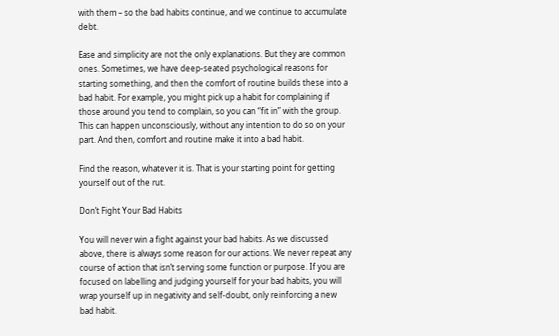with them – so the bad habits continue, and we continue to accumulate debt.

Ease and simplicity are not the only explanations. But they are common ones. Sometimes, we have deep-seated psychological reasons for starting something, and then the comfort of routine builds these into a bad habit. For example, you might pick up a habit for complaining if those around you tend to complain, so you can “fit in” with the group. This can happen unconsciously, without any intention to do so on your part. And then, comfort and routine make it into a bad habit.

Find the reason, whatever it is. That is your starting point for getting yourself out of the rut.

Don’t Fight Your Bad Habits

You will never win a fight against your bad habits. As we discussed above, there is always some reason for our actions. We never repeat any course of action that isn’t serving some function or purpose. If you are focused on labelling and judging yourself for your bad habits, you will wrap yourself up in negativity and self-doubt, only reinforcing a new bad habit.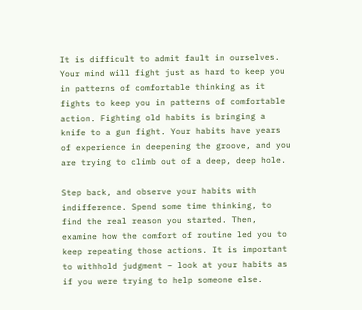It is difficult to admit fault in ourselves. Your mind will fight just as hard to keep you in patterns of comfortable thinking as it fights to keep you in patterns of comfortable action. Fighting old habits is bringing a knife to a gun fight. Your habits have years of experience in deepening the groove, and you are trying to climb out of a deep, deep hole.

Step back, and observe your habits with indifference. Spend some time thinking, to find the real reason you started. Then, examine how the comfort of routine led you to keep repeating those actions. It is important to withhold judgment – look at your habits as if you were trying to help someone else.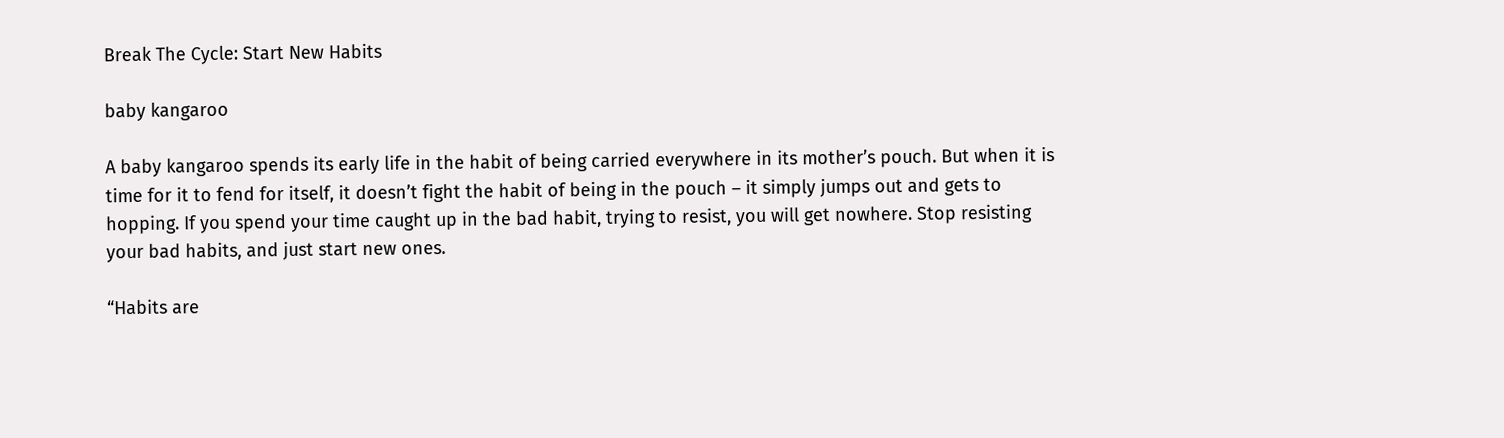Break The Cycle: Start New Habits

baby kangaroo

A baby kangaroo spends its early life in the habit of being carried everywhere in its mother’s pouch. But when it is time for it to fend for itself, it doesn’t fight the habit of being in the pouch – it simply jumps out and gets to hopping. If you spend your time caught up in the bad habit, trying to resist, you will get nowhere. Stop resisting your bad habits, and just start new ones.

“Habits are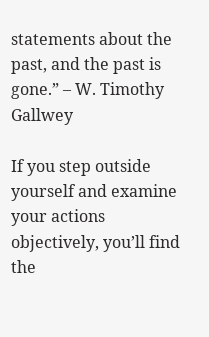statements about the past, and the past is gone.” – W. Timothy Gallwey

If you step outside yourself and examine your actions objectively, you’ll find the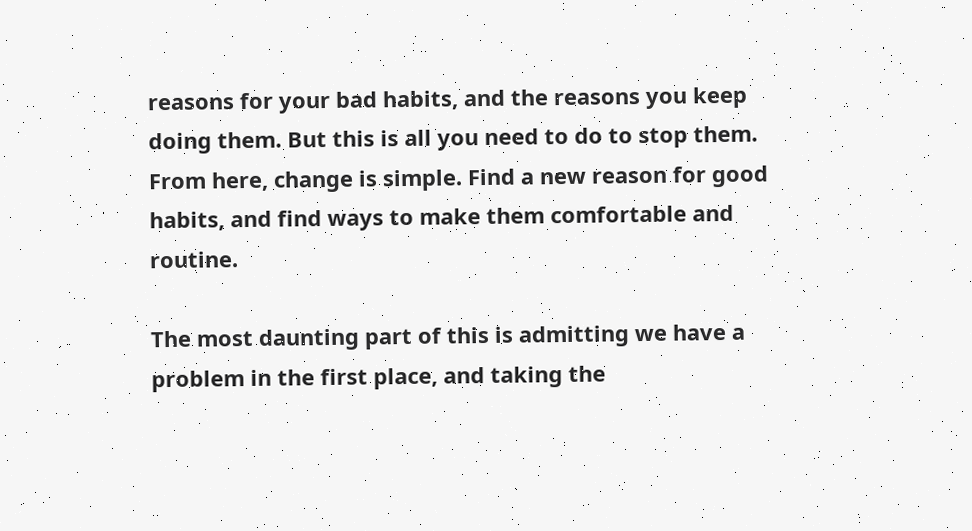reasons for your bad habits, and the reasons you keep doing them. But this is all you need to do to stop them. From here, change is simple. Find a new reason for good habits, and find ways to make them comfortable and routine.

The most daunting part of this is admitting we have a problem in the first place, and taking the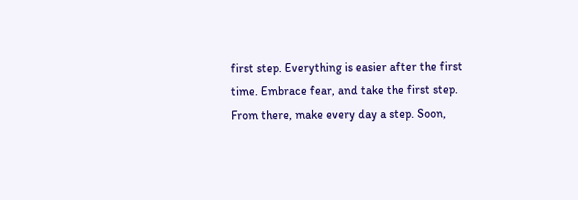first step. Everything is easier after the first time. Embrace fear, and take the first step. From there, make every day a step. Soon,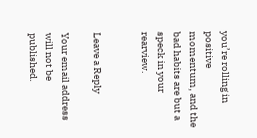you’re rolling in positive momentum, and the bad habits are but a speck in your rearview.


Leave a Reply

Your email address will not be published.